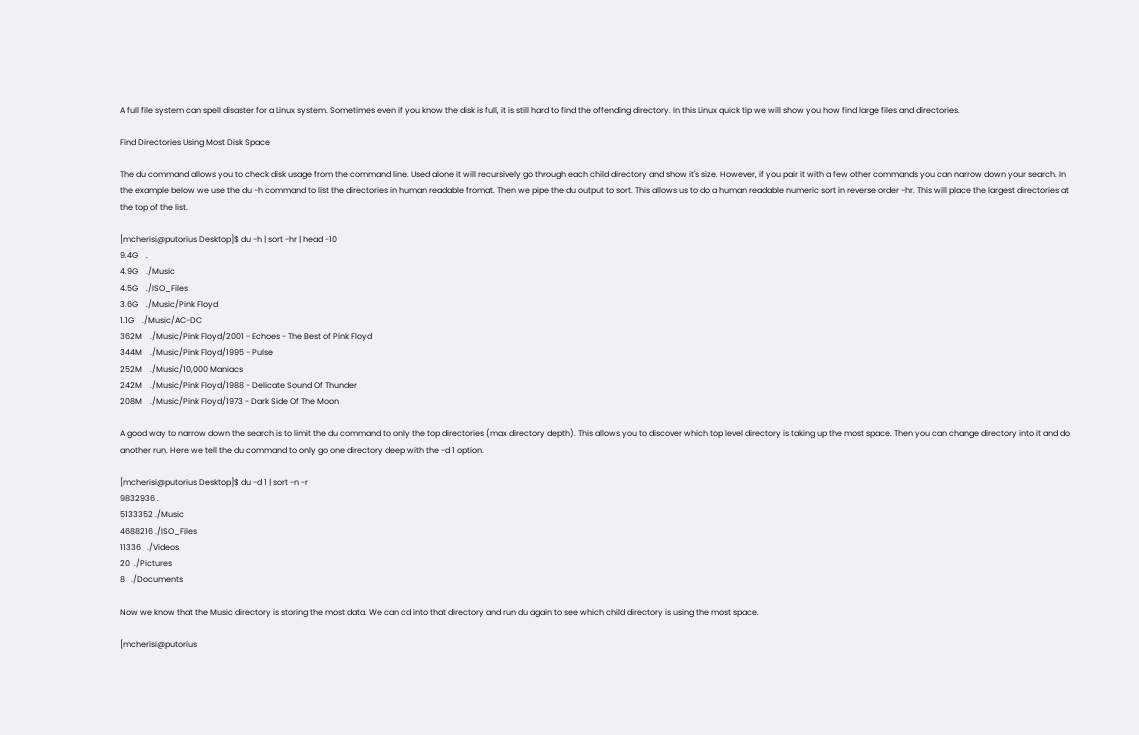A full file system can spell disaster for a Linux system. Sometimes even if you know the disk is full, it is still hard to find the offending directory. In this Linux quick tip we will show you how find large files and directories.

Find Directories Using Most Disk Space

The du command allows you to check disk usage from the command line. Used alone it will recursively go through each child directory and show it's size. However, if you pair it with a few other commands you can narrow down your search. In the example below we use the du -h command to list the directories in human readable fromat. Then we pipe the du output to sort. This allows us to do a human readable numeric sort in reverse order -hr. This will place the largest directories at the top of the list.

[mcherisi@putorius Desktop]$ du -h | sort -hr | head -10
9.4G    .
4.9G    ./Music
4.5G    ./ISO_Files
3.6G    ./Music/Pink Floyd
1.1G    ./Music/AC-DC
362M    ./Music/Pink Floyd/2001 - Echoes - The Best of Pink Floyd
344M    ./Music/Pink Floyd/1995 - Pulse
252M    ./Music/10,000 Maniacs
242M    ./Music/Pink Floyd/1988 - Delicate Sound Of Thunder
208M    ./Music/Pink Floyd/1973 - Dark Side Of The Moon

A good way to narrow down the search is to limit the du command to only the top directories (max directory depth). This allows you to discover which top level directory is taking up the most space. Then you can change directory into it and do another run. Here we tell the du command to only go one directory deep with the -d 1 option.

[mcherisi@putorius Desktop]$ du -d 1 | sort -n -r
9832936 .
5133352 ./Music
4688216 ./ISO_Files
11336   ./Videos
20  ./Pictures
8   ./Documents

Now we know that the Music directory is storing the most data. We can cd into that directory and run du again to see which child directory is using the most space.

[mcherisi@putorius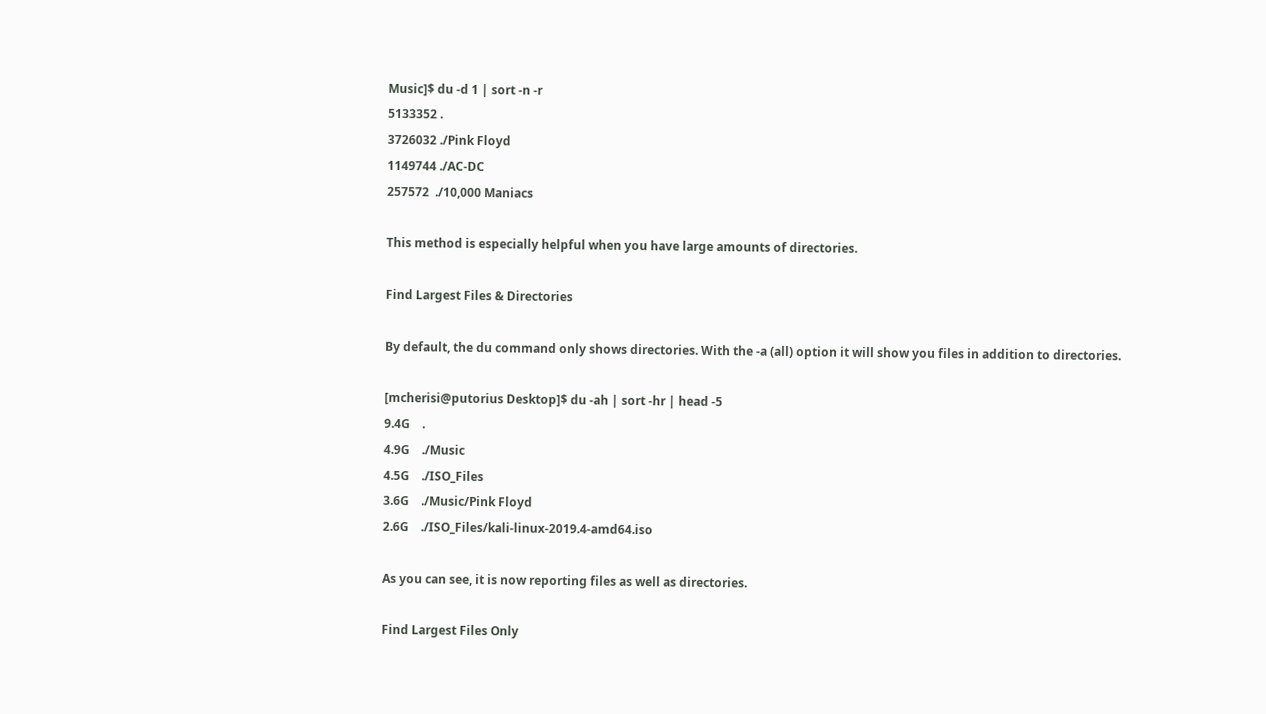Music]$ du -d 1 | sort -n -r
5133352 .
3726032 ./Pink Floyd
1149744 ./AC-DC
257572  ./10,000 Maniacs

This method is especially helpful when you have large amounts of directories.

Find Largest Files & Directories

By default, the du command only shows directories. With the -a (all) option it will show you files in addition to directories.

[mcherisi@putorius Desktop]$ du -ah | sort -hr | head -5
9.4G    .
4.9G    ./Music
4.5G    ./ISO_Files
3.6G    ./Music/Pink Floyd
2.6G    ./ISO_Files/kali-linux-2019.4-amd64.iso

As you can see, it is now reporting files as well as directories.

Find Largest Files Only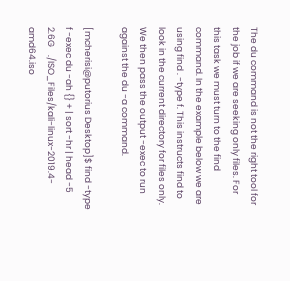The du command is not the right tool for the job if we are seeking only files. For this task we must turn to the find command. In the example below we are using find . -type f. This instructs find to look in the current directory for files only. We then pass the output -exec to run against the du -a command.

[mcherisi@putorius Desktop]$ find -type f -exec du -ah {} + | sort -hr | head -5
2.6G    ./ISO_Files/kali-linux-2019.4-amd64.iso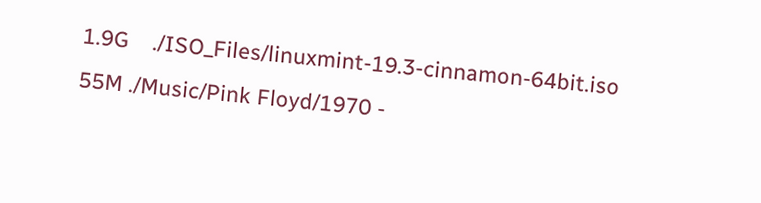1.9G    ./ISO_Files/linuxmint-19.3-cinnamon-64bit.iso
55M ./Music/Pink Floyd/1970 -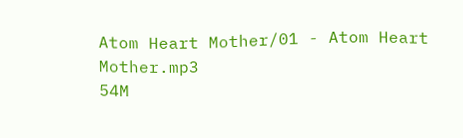Atom Heart Mother/01 - Atom Heart Mother.mp3
54M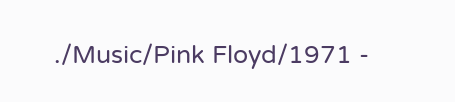./Music/Pink Floyd/1971 -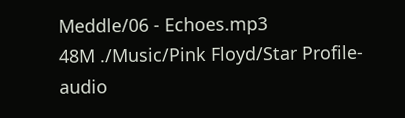Meddle/06 - Echoes.mp3
48M ./Music/Pink Floyd/Star Profile-audio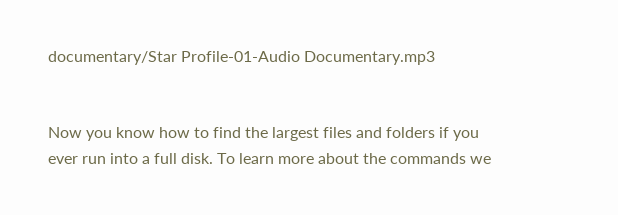documentary/Star Profile-01-Audio Documentary.mp3


Now you know how to find the largest files and folders if you ever run into a full disk. To learn more about the commands we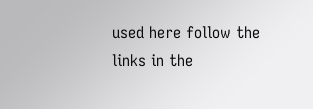used here follow the links in the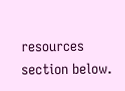resources section below.